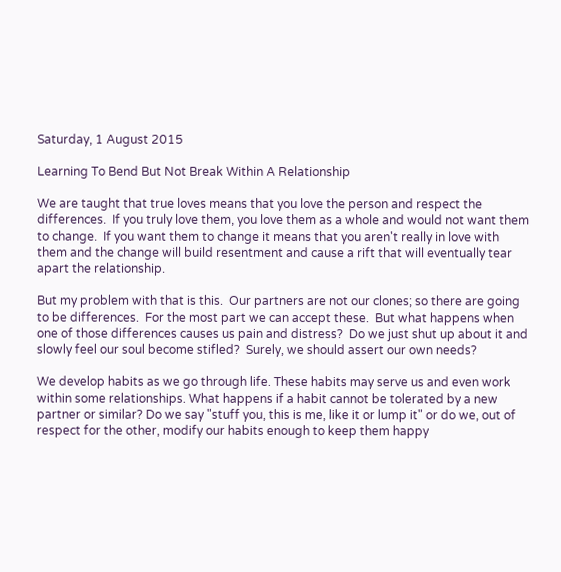Saturday, 1 August 2015

Learning To Bend But Not Break Within A Relationship

We are taught that true loves means that you love the person and respect the differences.  If you truly love them, you love them as a whole and would not want them to change.  If you want them to change it means that you aren't really in love with them and the change will build resentment and cause a rift that will eventually tear apart the relationship.

But my problem with that is this.  Our partners are not our clones; so there are going to be differences.  For the most part we can accept these.  But what happens when one of those differences causes us pain and distress?  Do we just shut up about it and slowly feel our soul become stifled?  Surely, we should assert our own needs?

We develop habits as we go through life. These habits may serve us and even work within some relationships. What happens if a habit cannot be tolerated by a new partner or similar? Do we say "stuff you, this is me, like it or lump it" or do we, out of respect for the other, modify our habits enough to keep them happy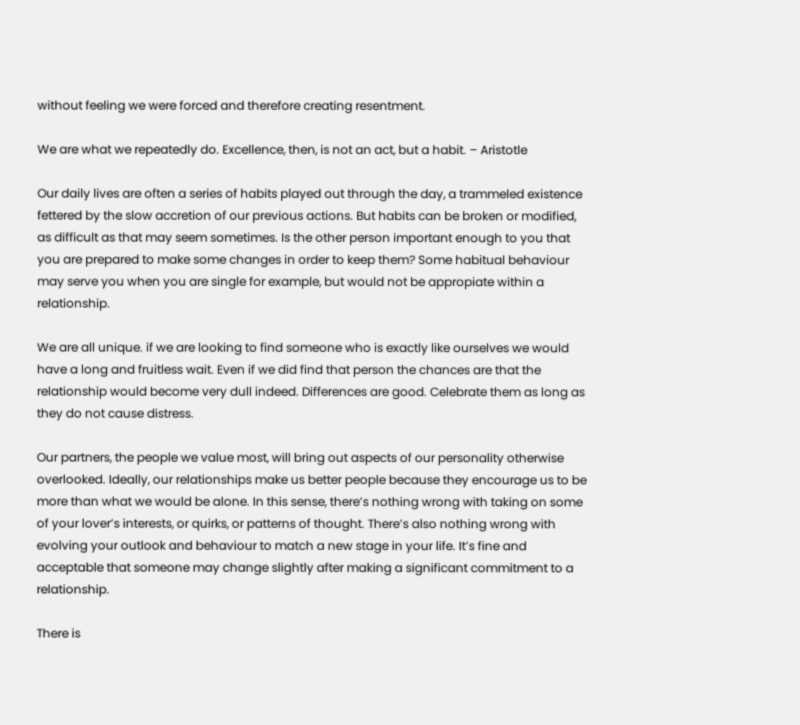without feeling we were forced and therefore creating resentment.

We are what we repeatedly do. Excellence, then, is not an act, but a habit. – Aristotle

Our daily lives are often a series of habits played out through the day, a trammeled existence fettered by the slow accretion of our previous actions. But habits can be broken or modified, as difficult as that may seem sometimes. Is the other person important enough to you that you are prepared to make some changes in order to keep them? Some habitual behaviour may serve you when you are single for example, but would not be appropiate within a relationship.

We are all unique. if we are looking to find someone who is exactly like ourselves we would have a long and fruitless wait. Even if we did find that person the chances are that the relationship would become very dull indeed. Differences are good. Celebrate them as long as they do not cause distress.

Our partners, the people we value most, will bring out aspects of our personality otherwise overlooked. Ideally, our relationships make us better people because they encourage us to be more than what we would be alone. In this sense, there’s nothing wrong with taking on some of your lover’s interests, or quirks, or patterns of thought. There’s also nothing wrong with evolving your outlook and behaviour to match a new stage in your life. It’s fine and acceptable that someone may change slightly after making a significant commitment to a relationship.

There is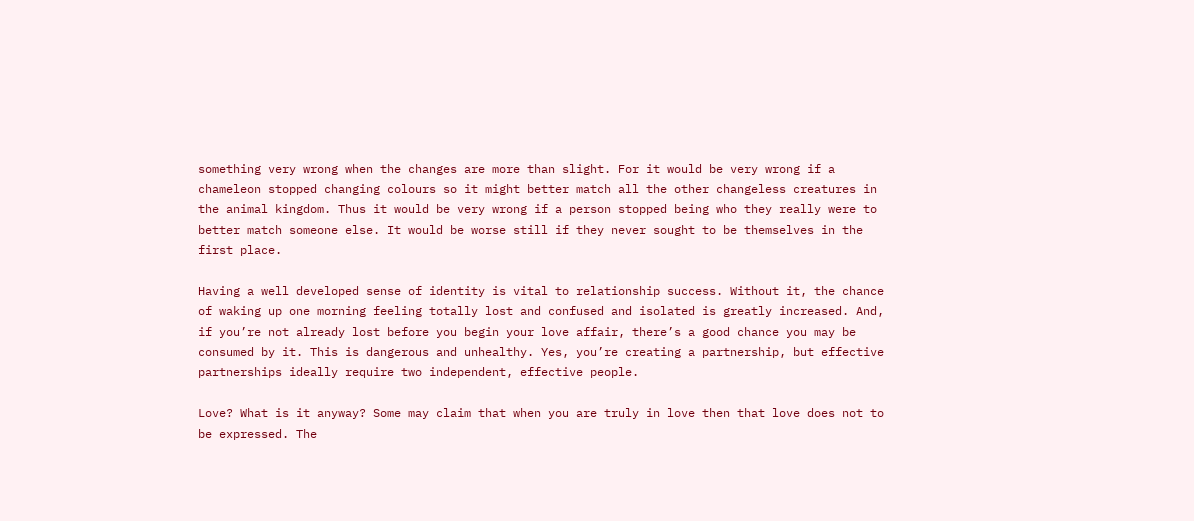something very wrong when the changes are more than slight. For it would be very wrong if a chameleon stopped changing colours so it might better match all the other changeless creatures in the animal kingdom. Thus it would be very wrong if a person stopped being who they really were to better match someone else. It would be worse still if they never sought to be themselves in the first place.

Having a well developed sense of identity is vital to relationship success. Without it, the chance of waking up one morning feeling totally lost and confused and isolated is greatly increased. And, if you’re not already lost before you begin your love affair, there’s a good chance you may be consumed by it. This is dangerous and unhealthy. Yes, you’re creating a partnership, but effective partnerships ideally require two independent, effective people.

Love? What is it anyway? Some may claim that when you are truly in love then that love does not to be expressed. The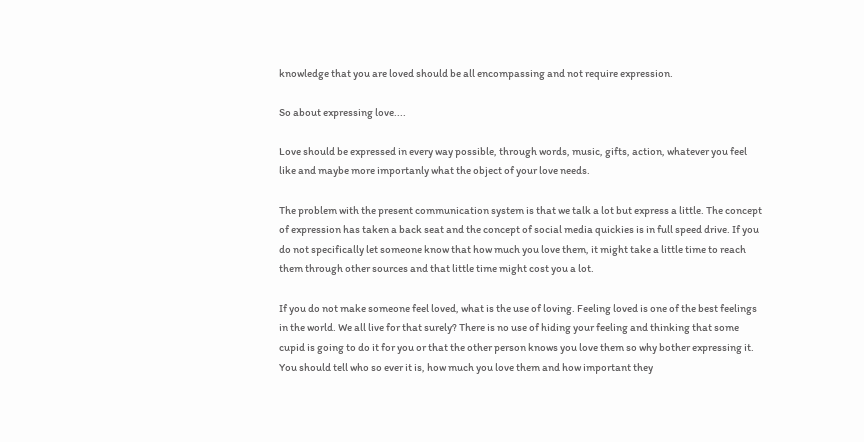knowledge that you are loved should be all encompassing and not require expression.

So about expressing love....

Love should be expressed in every way possible, through words, music, gifts, action, whatever you feel like and maybe more importanly what the object of your love needs.

The problem with the present communication system is that we talk a lot but express a little. The concept of expression has taken a back seat and the concept of social media quickies is in full speed drive. If you do not specifically let someone know that how much you love them, it might take a little time to reach them through other sources and that little time might cost you a lot.

If you do not make someone feel loved, what is the use of loving. Feeling loved is one of the best feelings in the world. We all live for that surely? There is no use of hiding your feeling and thinking that some cupid is going to do it for you or that the other person knows you love them so why bother expressing it. You should tell who so ever it is, how much you love them and how important they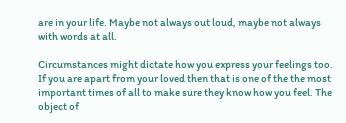are in your life. Maybe not always out loud, maybe not always with words at all.

Circumstances might dictate how you express your feelings too. If you are apart from your loved then that is one of the the most important times of all to make sure they know how you feel. The object of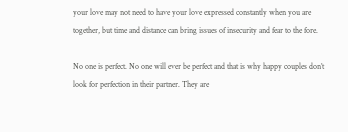your love may not need to have your love expressed constantly when you are together, but time and distance can bring issues of insecurity and fear to the fore.

No one is perfect. No one will ever be perfect and that is why happy couples don’t look for perfection in their partner. They are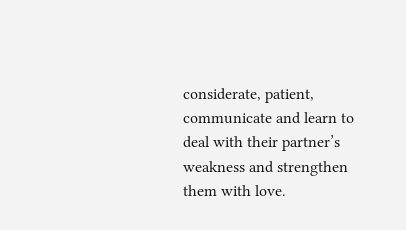considerate, patient, communicate and learn to deal with their partner’s weakness and strengthen them with love.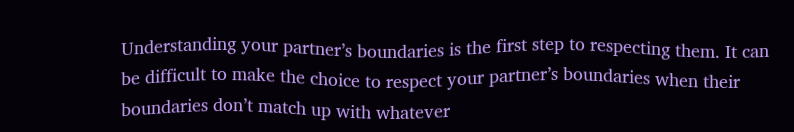Understanding your partner’s boundaries is the first step to respecting them. It can be difficult to make the choice to respect your partner’s boundaries when their boundaries don’t match up with whatever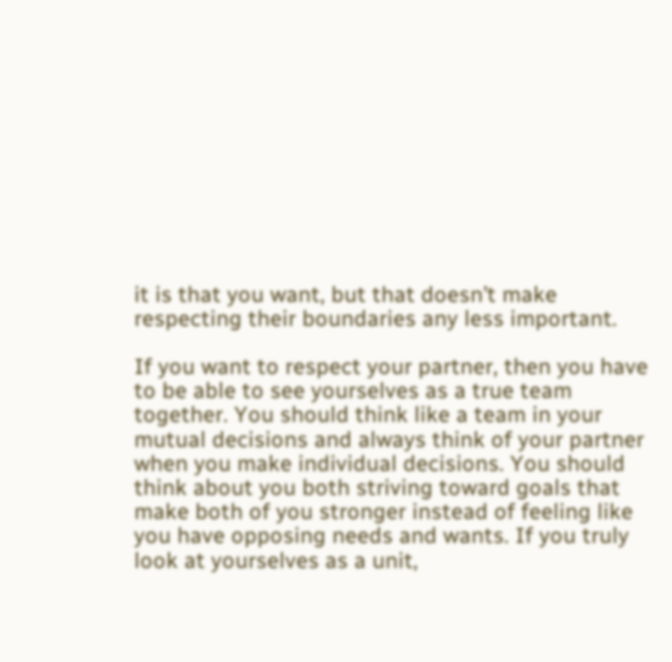it is that you want, but that doesn’t make respecting their boundaries any less important.

If you want to respect your partner, then you have to be able to see yourselves as a true team together. You should think like a team in your mutual decisions and always think of your partner when you make individual decisions. You should think about you both striving toward goals that make both of you stronger instead of feeling like you have opposing needs and wants. If you truly look at yourselves as a unit,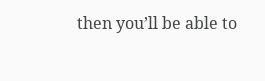then you’ll be able to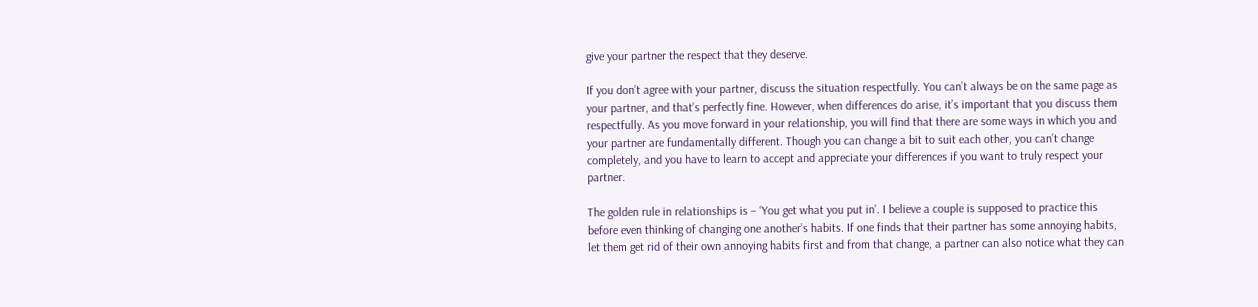give your partner the respect that they deserve.

If you don’t agree with your partner, discuss the situation respectfully. You can’t always be on the same page as your partner, and that’s perfectly fine. However, when differences do arise, it’s important that you discuss them respectfully. As you move forward in your relationship, you will find that there are some ways in which you and your partner are fundamentally different. Though you can change a bit to suit each other, you can’t change completely, and you have to learn to accept and appreciate your differences if you want to truly respect your partner.

The golden rule in relationships is – ‘You get what you put in’. I believe a couple is supposed to practice this before even thinking of changing one another’s habits. If one finds that their partner has some annoying habits, let them get rid of their own annoying habits first and from that change, a partner can also notice what they can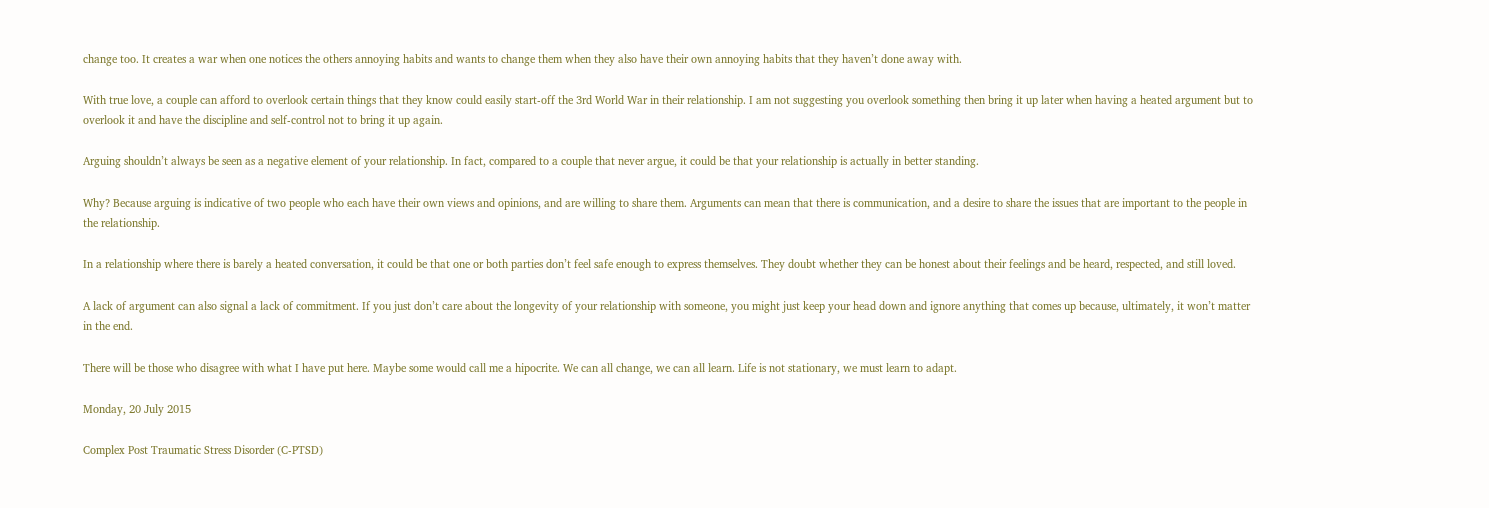change too. It creates a war when one notices the others annoying habits and wants to change them when they also have their own annoying habits that they haven’t done away with.

With true love, a couple can afford to overlook certain things that they know could easily start-off the 3rd World War in their relationship. I am not suggesting you overlook something then bring it up later when having a heated argument but to overlook it and have the discipline and self-control not to bring it up again.

Arguing shouldn’t always be seen as a negative element of your relationship. In fact, compared to a couple that never argue, it could be that your relationship is actually in better standing.

Why? Because arguing is indicative of two people who each have their own views and opinions, and are willing to share them. Arguments can mean that there is communication, and a desire to share the issues that are important to the people in the relationship.

In a relationship where there is barely a heated conversation, it could be that one or both parties don’t feel safe enough to express themselves. They doubt whether they can be honest about their feelings and be heard, respected, and still loved.

A lack of argument can also signal a lack of commitment. If you just don’t care about the longevity of your relationship with someone, you might just keep your head down and ignore anything that comes up because, ultimately, it won’t matter in the end.

There will be those who disagree with what I have put here. Maybe some would call me a hipocrite. We can all change, we can all learn. Life is not stationary, we must learn to adapt.

Monday, 20 July 2015

Complex Post Traumatic Stress Disorder (C-PTSD)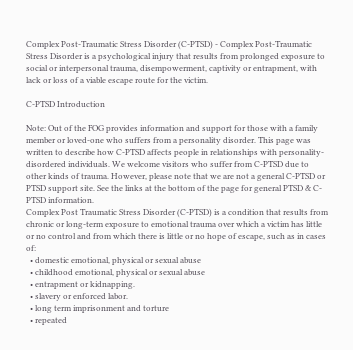Complex Post-Traumatic Stress Disorder (C-PTSD) - Complex Post-Traumatic Stress Disorder is a psychological injury that results from prolonged exposure to social or interpersonal trauma, disempowerment, captivity or entrapment, with lack or loss of a viable escape route for the victim.

C-PTSD Introduction

Note: Out of the FOG provides information and support for those with a family member or loved-one who suffers from a personality disorder. This page was written to describe how C-PTSD affects people in relationships with personality-disordered individuals. We welcome visitors who suffer from C-PTSD due to other kinds of trauma. However, please note that we are not a general C-PTSD or PTSD support site. See the links at the bottom of the page for general PTSD & C-PTSD information.
Complex Post Traumatic Stress Disorder (C-PTSD) is a condition that results from chronic or long-term exposure to emotional trauma over which a victim has little or no control and from which there is little or no hope of escape, such as in cases of:
  • domestic emotional, physical or sexual abuse
  • childhood emotional, physical or sexual abuse
  • entrapment or kidnapping.
  • slavery or enforced labor.
  • long term imprisonment and torture
  • repeated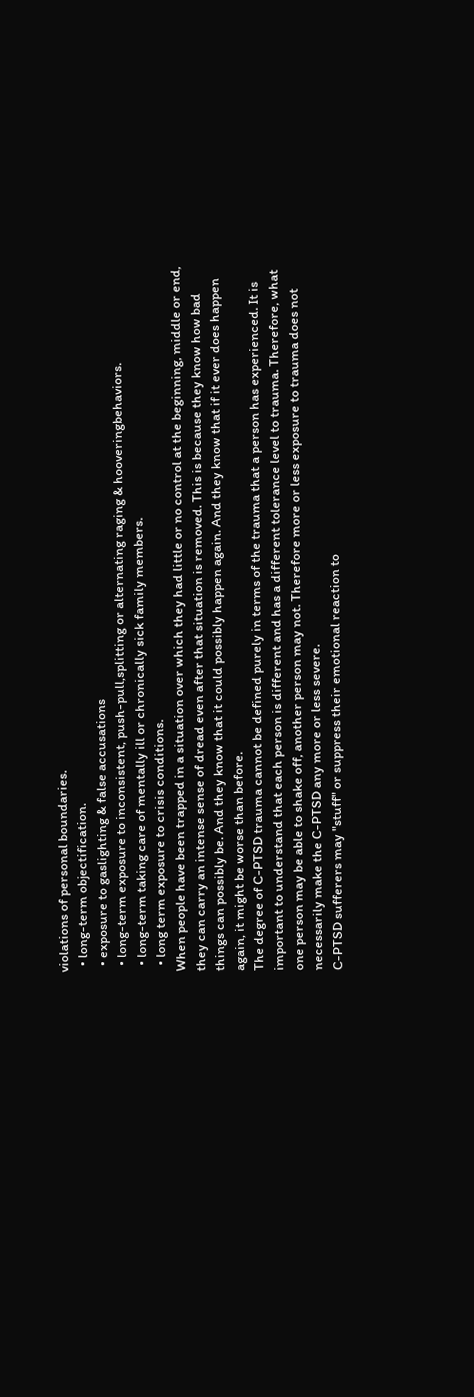violations of personal boundaries.
  • long-term objectification.
  • exposure to gaslighting & false accusations
  • long-term exposure to inconsistent, push-pull,splitting or alternating raging & hooveringbehaviors.
  • long-term taking care of mentally ill or chronically sick family members.
  • long term exposure to crisis conditions.
When people have been trapped in a situation over which they had little or no control at the beginning, middle or end, they can carry an intense sense of dread even after that situation is removed. This is because they know how bad things can possibly be. And they know that it could possibly happen again. And they know that if it ever does happen again, it might be worse than before.
The degree of C-PTSD trauma cannot be defined purely in terms of the trauma that a person has experienced. It is important to understand that each person is different and has a different tolerance level to trauma. Therefore, what one person may be able to shake off, another person may not. Therefore more or less exposure to trauma does not necessarily make the C-PTSD any more or less severe.
C-PTSD sufferers may "stuff" or suppress their emotional reaction to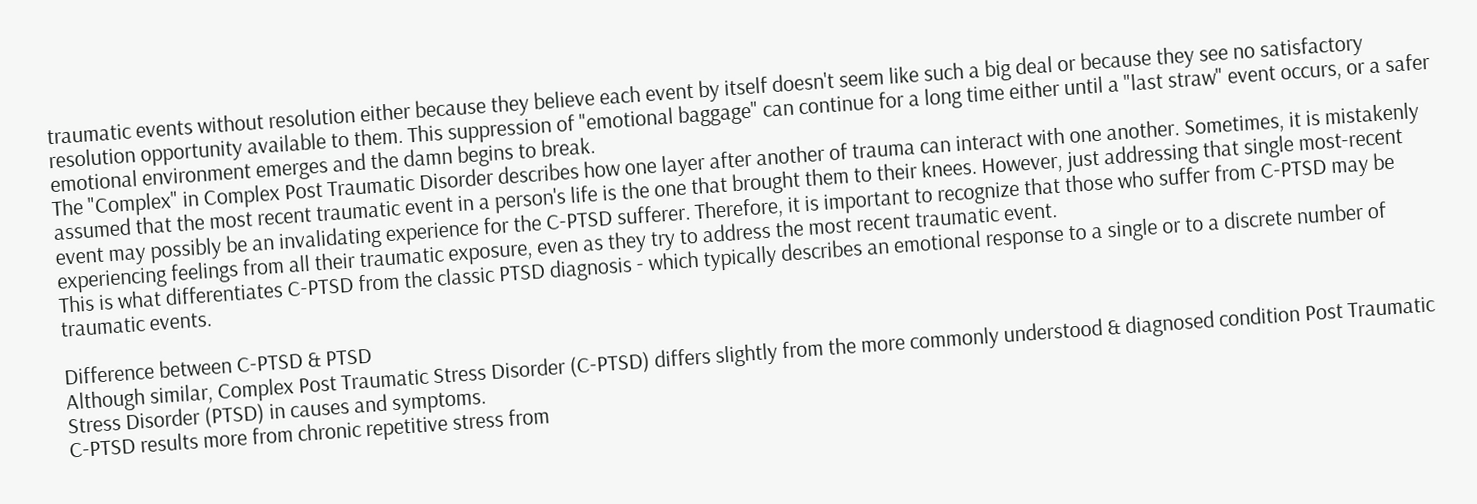traumatic events without resolution either because they believe each event by itself doesn't seem like such a big deal or because they see no satisfactory resolution opportunity available to them. This suppression of "emotional baggage" can continue for a long time either until a "last straw" event occurs, or a safer emotional environment emerges and the damn begins to break.
The "Complex" in Complex Post Traumatic Disorder describes how one layer after another of trauma can interact with one another. Sometimes, it is mistakenly assumed that the most recent traumatic event in a person's life is the one that brought them to their knees. However, just addressing that single most-recent event may possibly be an invalidating experience for the C-PTSD sufferer. Therefore, it is important to recognize that those who suffer from C-PTSD may be experiencing feelings from all their traumatic exposure, even as they try to address the most recent traumatic event.
This is what differentiates C-PTSD from the classic PTSD diagnosis - which typically describes an emotional response to a single or to a discrete number of traumatic events.

Difference between C-PTSD & PTSD
Although similar, Complex Post Traumatic Stress Disorder (C-PTSD) differs slightly from the more commonly understood & diagnosed condition Post Traumatic Stress Disorder (PTSD) in causes and symptoms.
C-PTSD results more from chronic repetitive stress from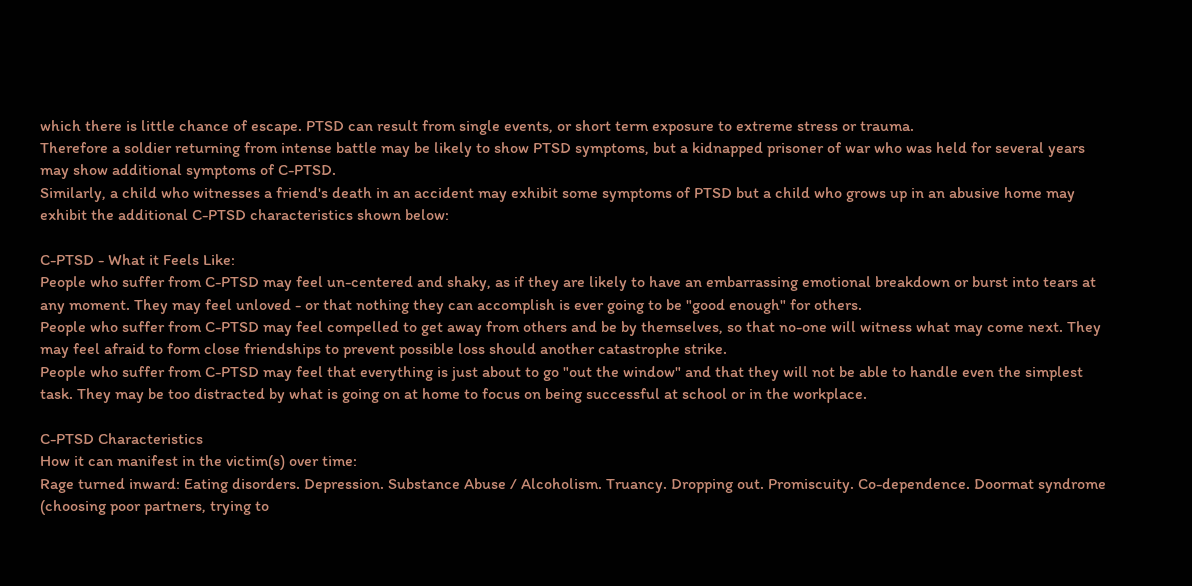which there is little chance of escape. PTSD can result from single events, or short term exposure to extreme stress or trauma.
Therefore a soldier returning from intense battle may be likely to show PTSD symptoms, but a kidnapped prisoner of war who was held for several years may show additional symptoms of C-PTSD.
Similarly, a child who witnesses a friend's death in an accident may exhibit some symptoms of PTSD but a child who grows up in an abusive home may exhibit the additional C-PTSD characteristics shown below:

C-PTSD - What it Feels Like:
People who suffer from C-PTSD may feel un-centered and shaky, as if they are likely to have an embarrassing emotional breakdown or burst into tears at any moment. They may feel unloved - or that nothing they can accomplish is ever going to be "good enough" for others.
People who suffer from C-PTSD may feel compelled to get away from others and be by themselves, so that no-one will witness what may come next. They may feel afraid to form close friendships to prevent possible loss should another catastrophe strike.
People who suffer from C-PTSD may feel that everything is just about to go "out the window" and that they will not be able to handle even the simplest task. They may be too distracted by what is going on at home to focus on being successful at school or in the workplace.

C-PTSD Characteristics
How it can manifest in the victim(s) over time:
Rage turned inward: Eating disorders. Depression. Substance Abuse / Alcoholism. Truancy. Dropping out. Promiscuity. Co-dependence. Doormat syndrome (choosing poor partners, trying to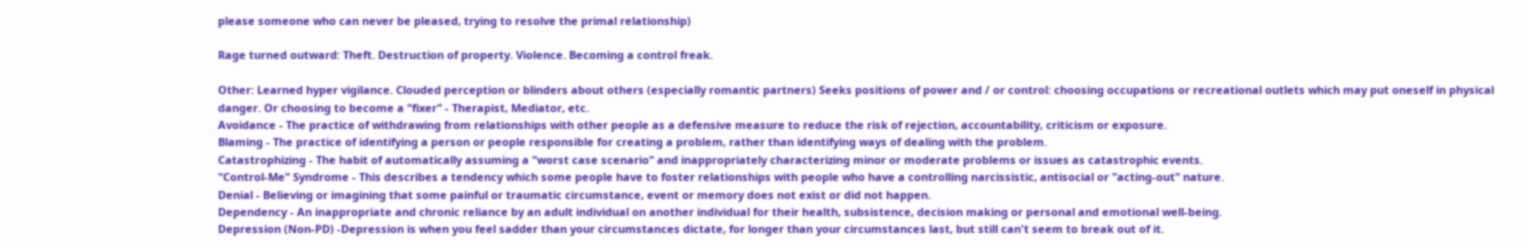please someone who can never be pleased, trying to resolve the primal relationship)

Rage turned outward: Theft. Destruction of property. Violence. Becoming a control freak.

Other: Learned hyper vigilance. Clouded perception or blinders about others (especially romantic partners) Seeks positions of power and / or control: choosing occupations or recreational outlets which may put oneself in physical danger. Or choosing to become a "fixer" - Therapist, Mediator, etc.
Avoidance - The practice of withdrawing from relationships with other people as a defensive measure to reduce the risk of rejection, accountability, criticism or exposure.
Blaming - The practice of identifying a person or people responsible for creating a problem, rather than identifying ways of dealing with the problem.
Catastrophizing - The habit of automatically assuming a "worst case scenario" and inappropriately characterizing minor or moderate problems or issues as catastrophic events.
"Control-Me" Syndrome - This describes a tendency which some people have to foster relationships with people who have a controlling narcissistic, antisocial or "acting-out" nature.
Denial - Believing or imagining that some painful or traumatic circumstance, event or memory does not exist or did not happen.
Dependency - An inappropriate and chronic reliance by an adult individual on another individual for their health, subsistence, decision making or personal and emotional well-being.
Depression (Non-PD) -Depression is when you feel sadder than your circumstances dictate, for longer than your circumstances last, but still can't seem to break out of it.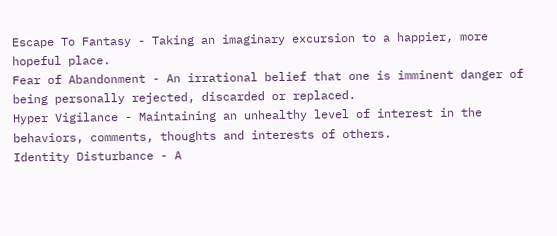Escape To Fantasy - Taking an imaginary excursion to a happier, more hopeful place.
Fear of Abandonment - An irrational belief that one is imminent danger of being personally rejected, discarded or replaced.
Hyper Vigilance - Maintaining an unhealthy level of interest in the behaviors, comments, thoughts and interests of others.
Identity Disturbance - A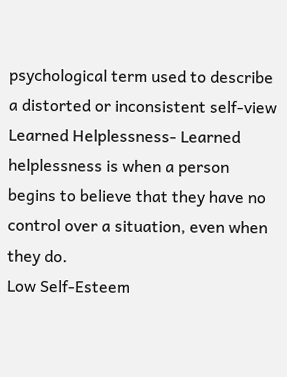psychological term used to describe a distorted or inconsistent self-view
Learned Helplessness- Learned helplessness is when a person begins to believe that they have no control over a situation, even when they do.
Low Self-Esteem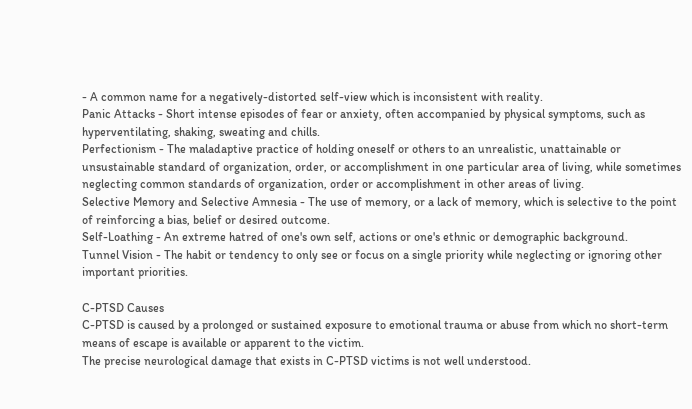- A common name for a negatively-distorted self-view which is inconsistent with reality.
Panic Attacks - Short intense episodes of fear or anxiety, often accompanied by physical symptoms, such as hyperventilating, shaking, sweating and chills.
Perfectionism - The maladaptive practice of holding oneself or others to an unrealistic, unattainable or unsustainable standard of organization, order, or accomplishment in one particular area of living, while sometimes neglecting common standards of organization, order or accomplishment in other areas of living.
Selective Memory and Selective Amnesia - The use of memory, or a lack of memory, which is selective to the point of reinforcing a bias, belief or desired outcome.
Self-Loathing - An extreme hatred of one's own self, actions or one's ethnic or demographic background.
Tunnel Vision - The habit or tendency to only see or focus on a single priority while neglecting or ignoring other important priorities.

C-PTSD Causes
C-PTSD is caused by a prolonged or sustained exposure to emotional trauma or abuse from which no short-term means of escape is available or apparent to the victim.
The precise neurological damage that exists in C-PTSD victims is not well understood.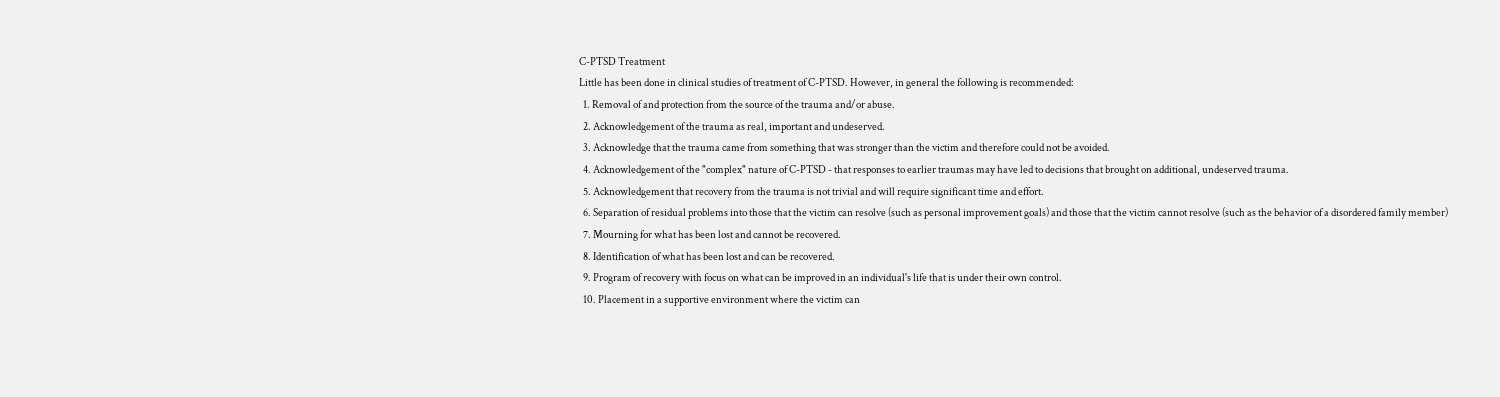C-PTSD Treatment
Little has been done in clinical studies of treatment of C-PTSD. However, in general the following is recommended:
  1. Removal of and protection from the source of the trauma and/or abuse.
  2. Acknowledgement of the trauma as real, important and undeserved.
  3. Acknowledge that the trauma came from something that was stronger than the victim and therefore could not be avoided.
  4. Acknowledgement of the "complex" nature of C-PTSD - that responses to earlier traumas may have led to decisions that brought on additional, undeserved trauma.
  5. Acknowledgement that recovery from the trauma is not trivial and will require significant time and effort.
  6. Separation of residual problems into those that the victim can resolve (such as personal improvement goals) and those that the victim cannot resolve (such as the behavior of a disordered family member)
  7. Mourning for what has been lost and cannot be recovered.
  8. Identification of what has been lost and can be recovered.
  9. Program of recovery with focus on what can be improved in an individual's life that is under their own control.
  10. Placement in a supportive environment where the victim can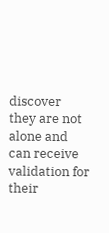discover they are not alone and can receive validation for their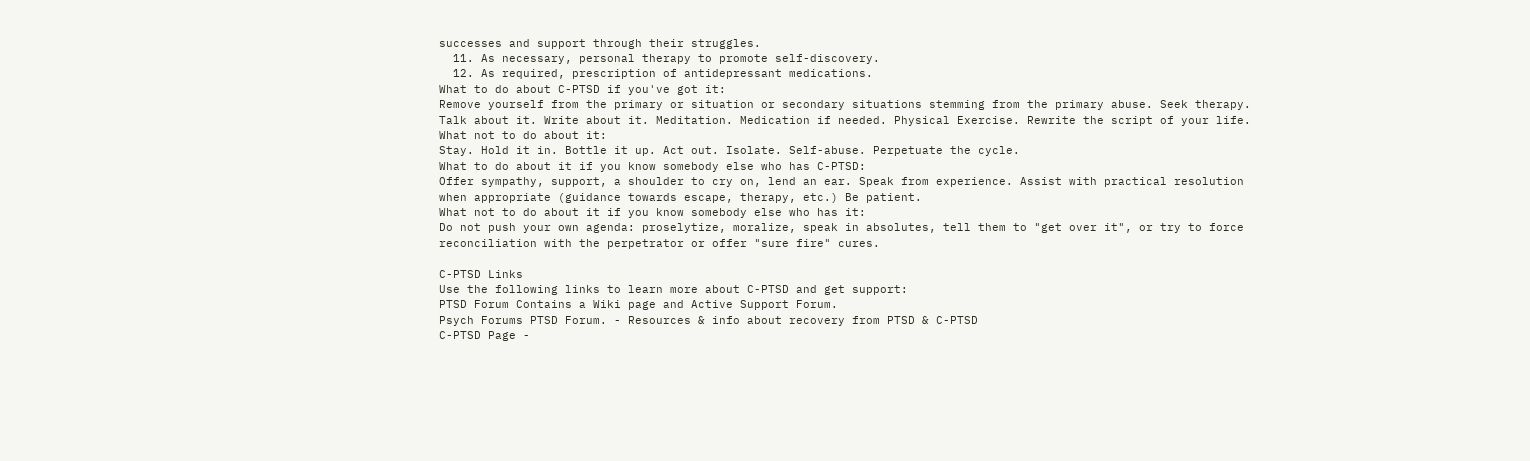successes and support through their struggles.
  11. As necessary, personal therapy to promote self-discovery.
  12. As required, prescription of antidepressant medications.
What to do about C-PTSD if you've got it:
Remove yourself from the primary or situation or secondary situations stemming from the primary abuse. Seek therapy. Talk about it. Write about it. Meditation. Medication if needed. Physical Exercise. Rewrite the script of your life.
What not to do about it:
Stay. Hold it in. Bottle it up. Act out. Isolate. Self-abuse. Perpetuate the cycle.
What to do about it if you know somebody else who has C-PTSD:
Offer sympathy, support, a shoulder to cry on, lend an ear. Speak from experience. Assist with practical resolution when appropriate (guidance towards escape, therapy, etc.) Be patient.
What not to do about it if you know somebody else who has it:
Do not push your own agenda: proselytize, moralize, speak in absolutes, tell them to "get over it", or try to force reconciliation with the perpetrator or offer "sure fire" cures.

C-PTSD Links
Use the following links to learn more about C-PTSD and get support:
PTSD Forum Contains a Wiki page and Active Support Forum.
Psych Forums PTSD Forum. - Resources & info about recovery from PTSD & C-PTSD
C-PTSD Page -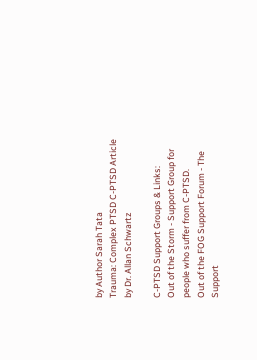by Author Sarah Tata
Trauma: Complex PTSD C-PTSD Article by Dr. Allan Schwartz

C-PTSD Support Groups & Links:
Out of the Storm - Support Group for people who suffer from C-PTSD.
Out of the FOG Support Forum - The Support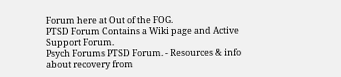Forum here at Out of the FOG.
PTSD Forum Contains a Wiki page and Active Support Forum.
Psych Forums PTSD Forum. - Resources & info about recovery from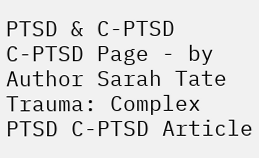PTSD & C-PTSD
C-PTSD Page - by Author Sarah Tate
Trauma: Complex PTSD C-PTSD Article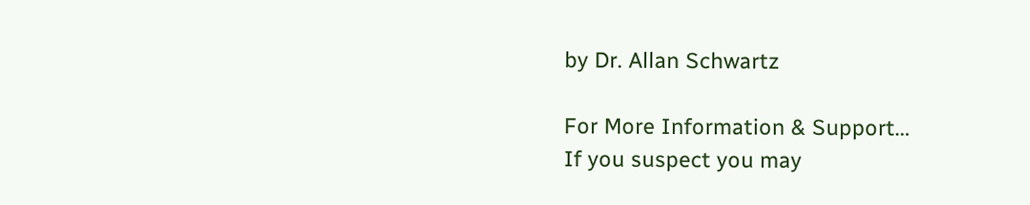by Dr. Allan Schwartz

For More Information & Support...
If you suspect you may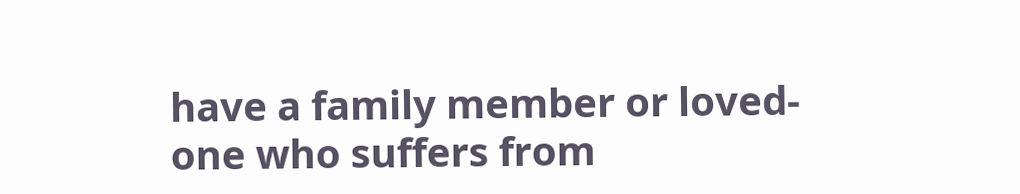have a family member or loved-one who suffers from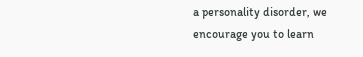a personality disorder, we encourage you to learn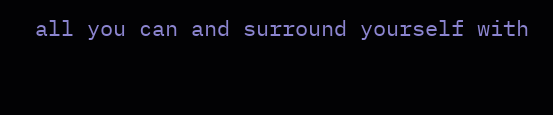all you can and surround yourself with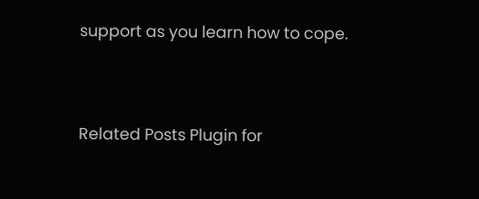support as you learn how to cope.


Related Posts Plugin for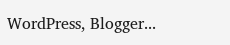WordPress, Blogger...